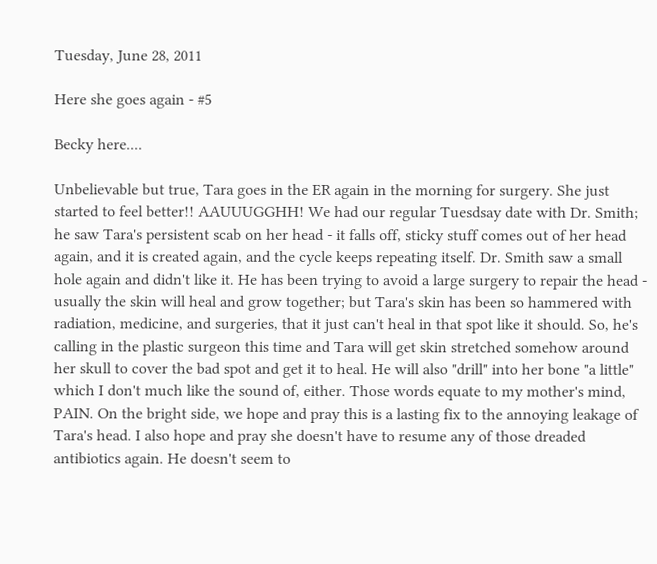Tuesday, June 28, 2011

Here she goes again - #5

Becky here....

Unbelievable but true, Tara goes in the ER again in the morning for surgery. She just started to feel better!! AAUUUGGHH! We had our regular Tuesdsay date with Dr. Smith; he saw Tara's persistent scab on her head - it falls off, sticky stuff comes out of her head again, and it is created again, and the cycle keeps repeating itself. Dr. Smith saw a small hole again and didn't like it. He has been trying to avoid a large surgery to repair the head - usually the skin will heal and grow together; but Tara's skin has been so hammered with radiation, medicine, and surgeries, that it just can't heal in that spot like it should. So, he's calling in the plastic surgeon this time and Tara will get skin stretched somehow around her skull to cover the bad spot and get it to heal. He will also "drill" into her bone "a little" which I don't much like the sound of, either. Those words equate to my mother's mind, PAIN. On the bright side, we hope and pray this is a lasting fix to the annoying leakage of Tara's head. I also hope and pray she doesn't have to resume any of those dreaded antibiotics again. He doesn't seem to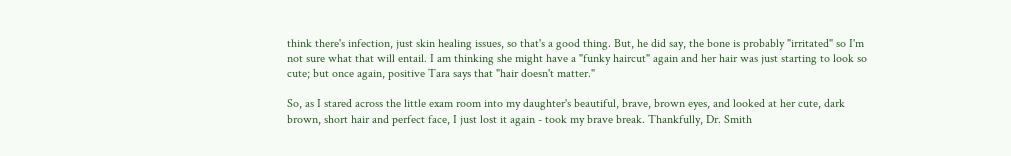think there's infection, just skin healing issues, so that's a good thing. But, he did say, the bone is probably "irritated" so I'm not sure what that will entail. I am thinking she might have a "funky haircut" again and her hair was just starting to look so cute; but once again, positive Tara says that "hair doesn't matter."

So, as I stared across the little exam room into my daughter's beautiful, brave, brown eyes, and looked at her cute, dark brown, short hair and perfect face, I just lost it again - took my brave break. Thankfully, Dr. Smith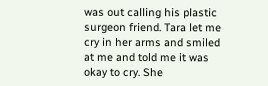was out calling his plastic surgeon friend. Tara let me cry in her arms and smiled at me and told me it was okay to cry. She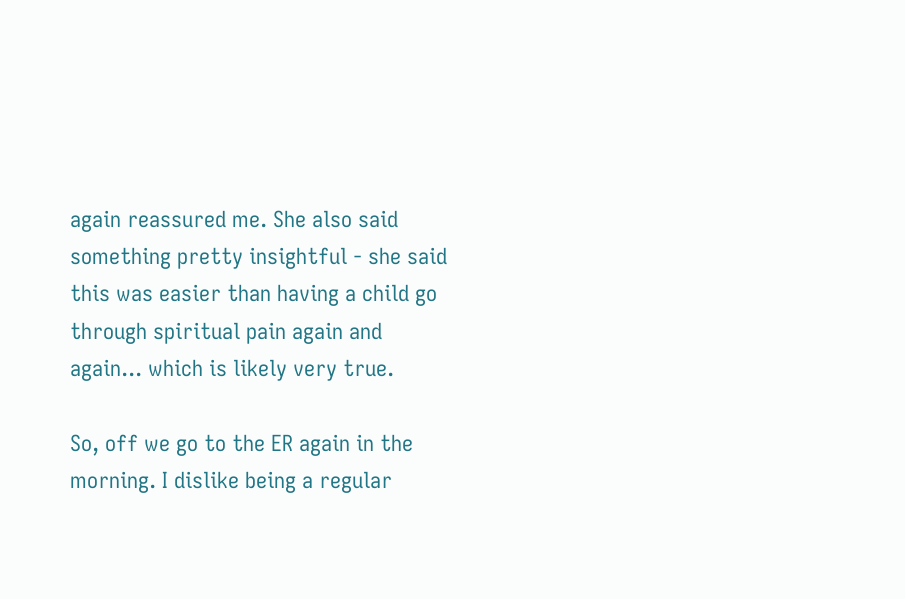again reassured me. She also said something pretty insightful - she said this was easier than having a child go through spiritual pain again and again... which is likely very true.

So, off we go to the ER again in the morning. I dislike being a regular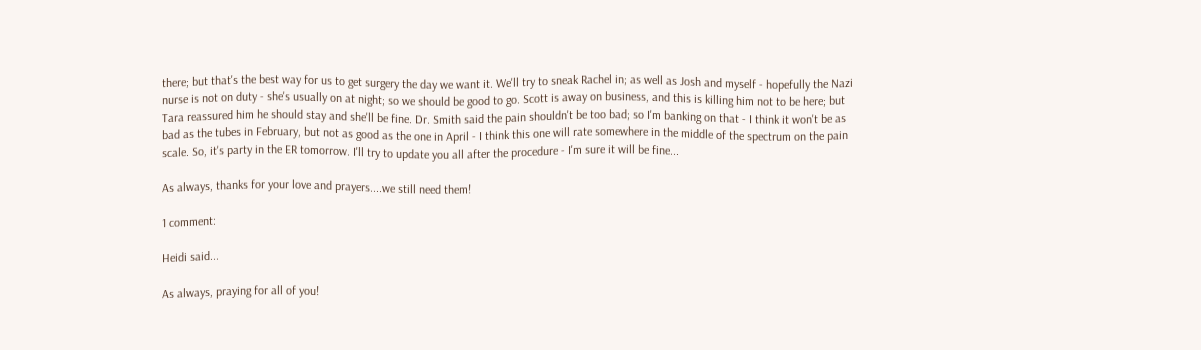there; but that's the best way for us to get surgery the day we want it. We'll try to sneak Rachel in; as well as Josh and myself - hopefully the Nazi nurse is not on duty - she's usually on at night; so we should be good to go. Scott is away on business, and this is killing him not to be here; but Tara reassured him he should stay and she'll be fine. Dr. Smith said the pain shouldn't be too bad; so I'm banking on that - I think it won't be as bad as the tubes in February, but not as good as the one in April - I think this one will rate somewhere in the middle of the spectrum on the pain scale. So, it's party in the ER tomorrow. I'll try to update you all after the procedure - I'm sure it will be fine...

As always, thanks for your love and prayers....we still need them!

1 comment:

Heidi said...

As always, praying for all of you!